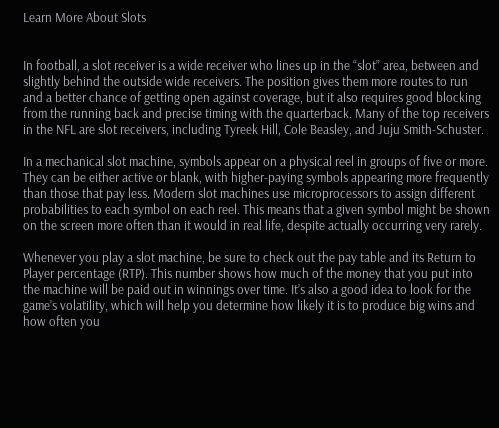Learn More About Slots


In football, a slot receiver is a wide receiver who lines up in the “slot” area, between and slightly behind the outside wide receivers. The position gives them more routes to run and a better chance of getting open against coverage, but it also requires good blocking from the running back and precise timing with the quarterback. Many of the top receivers in the NFL are slot receivers, including Tyreek Hill, Cole Beasley, and Juju Smith-Schuster.

In a mechanical slot machine, symbols appear on a physical reel in groups of five or more. They can be either active or blank, with higher-paying symbols appearing more frequently than those that pay less. Modern slot machines use microprocessors to assign different probabilities to each symbol on each reel. This means that a given symbol might be shown on the screen more often than it would in real life, despite actually occurring very rarely.

Whenever you play a slot machine, be sure to check out the pay table and its Return to Player percentage (RTP). This number shows how much of the money that you put into the machine will be paid out in winnings over time. It’s also a good idea to look for the game’s volatility, which will help you determine how likely it is to produce big wins and how often you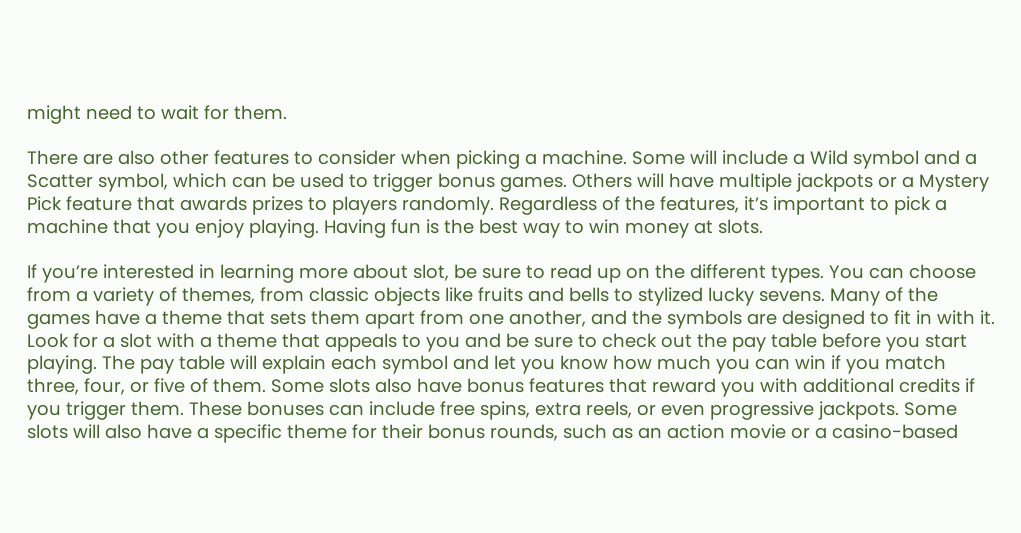might need to wait for them.

There are also other features to consider when picking a machine. Some will include a Wild symbol and a Scatter symbol, which can be used to trigger bonus games. Others will have multiple jackpots or a Mystery Pick feature that awards prizes to players randomly. Regardless of the features, it’s important to pick a machine that you enjoy playing. Having fun is the best way to win money at slots.

If you’re interested in learning more about slot, be sure to read up on the different types. You can choose from a variety of themes, from classic objects like fruits and bells to stylized lucky sevens. Many of the games have a theme that sets them apart from one another, and the symbols are designed to fit in with it. Look for a slot with a theme that appeals to you and be sure to check out the pay table before you start playing. The pay table will explain each symbol and let you know how much you can win if you match three, four, or five of them. Some slots also have bonus features that reward you with additional credits if you trigger them. These bonuses can include free spins, extra reels, or even progressive jackpots. Some slots will also have a specific theme for their bonus rounds, such as an action movie or a casino-based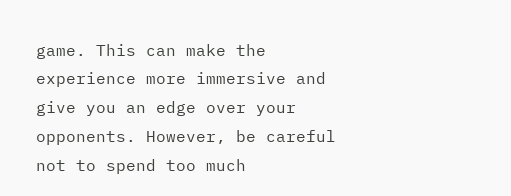game. This can make the experience more immersive and give you an edge over your opponents. However, be careful not to spend too much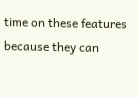time on these features because they can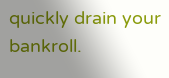quickly drain your bankroll.